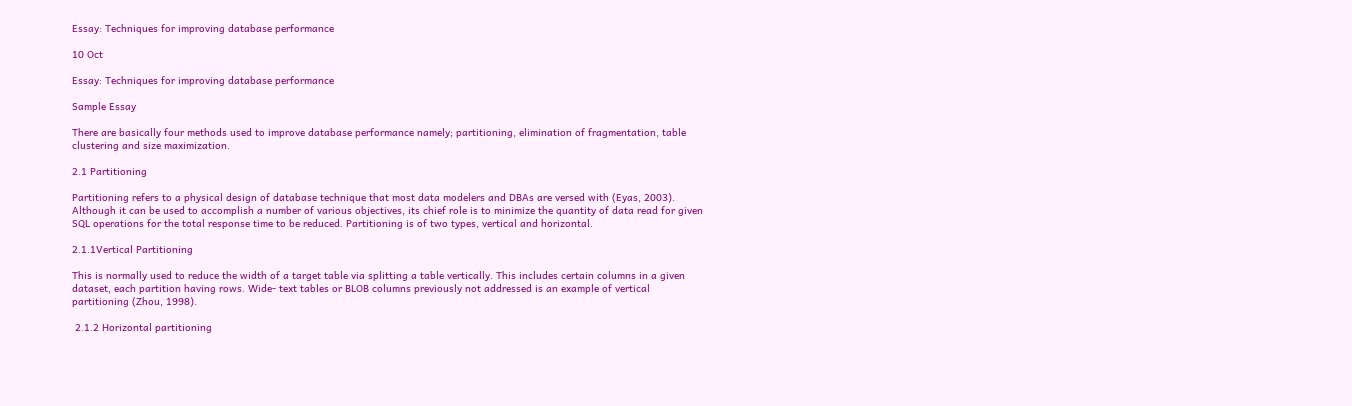Essay: Techniques for improving database performance

10 Oct

Essay: Techniques for improving database performance

Sample Essay

There are basically four methods used to improve database performance namely; partitioning, elimination of fragmentation, table clustering and size maximization.

2.1 Partitioning

Partitioning refers to a physical design of database technique that most data modelers and DBAs are versed with (Eyas, 2003). Although it can be used to accomplish a number of various objectives, its chief role is to minimize the quantity of data read for given SQL operations for the total response time to be reduced. Partitioning is of two types, vertical and horizontal.

2.1.1Vertical Partitioning

This is normally used to reduce the width of a target table via splitting a table vertically. This includes certain columns in a given dataset, each partition having rows. Wide- text tables or BLOB columns previously not addressed is an example of vertical partitioning (Zhou, 1998).

 2.1.2 Horizontal partitioning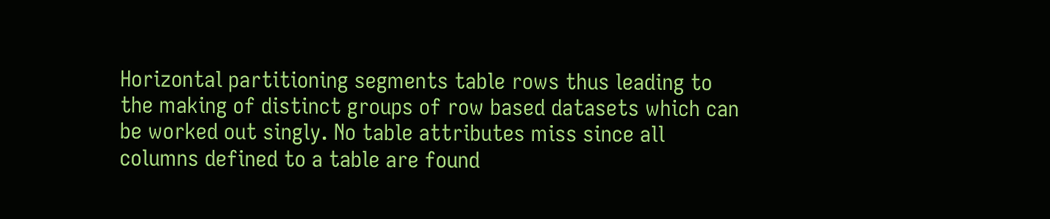Horizontal partitioning segments table rows thus leading to the making of distinct groups of row based datasets which can be worked out singly. No table attributes miss since all columns defined to a table are found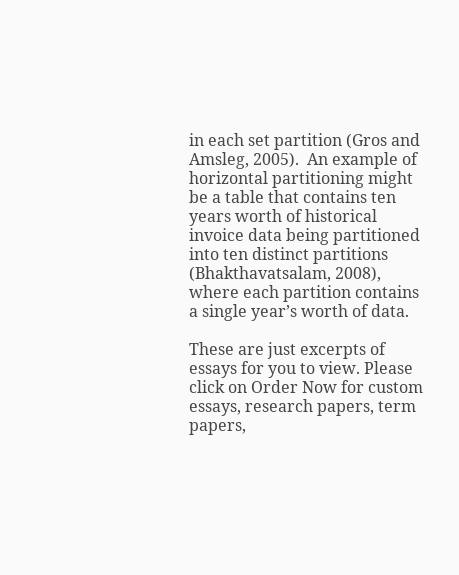in each set partition (Gros and Amsleg, 2005).  An example of horizontal partitioning might be a table that contains ten years worth of historical invoice data being partitioned into ten distinct partitions (Bhakthavatsalam, 2008), where each partition contains a single year’s worth of data.

These are just excerpts of essays for you to view. Please click on Order Now for custom essays, research papers, term papers,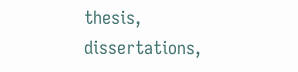thesis, dissertations,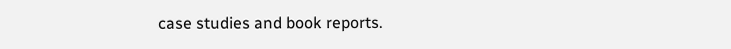case studies and book reports.